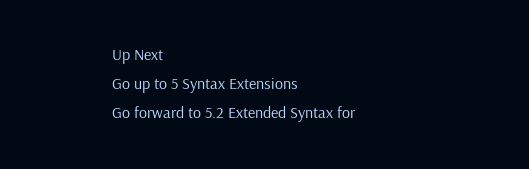Up Next
Go up to 5 Syntax Extensions
Go forward to 5.2 Extended Syntax for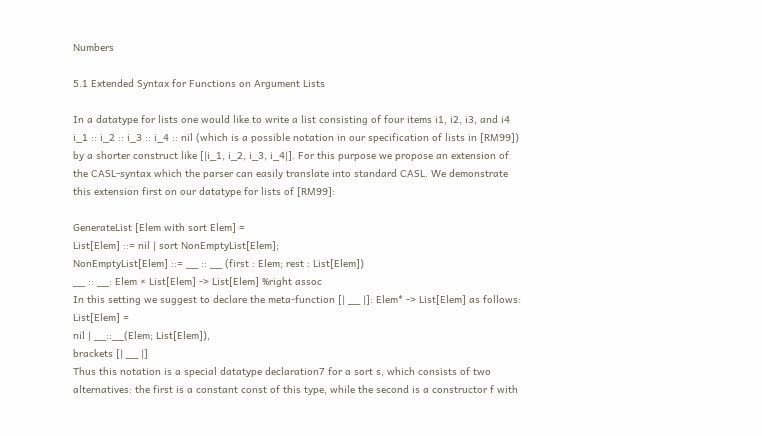Numbers

5.1 Extended Syntax for Functions on Argument Lists

In a datatype for lists one would like to write a list consisting of four items i1, i2, i3, and i4 i_1 :: i_2 :: i_3 :: i_4 :: nil (which is a possible notation in our specification of lists in [RM99]) by a shorter construct like [|i_1, i_2, i_3, i_4|]. For this purpose we propose an extension of the CASL-syntax which the parser can easily translate into standard CASL. We demonstrate this extension first on our datatype for lists of [RM99]:

GenerateList [Elem with sort Elem] =
List[Elem] ::= nil | sort NonEmptyList[Elem];
NonEmptyList[Elem] ::= __ :: __ (first : Elem; rest : List[Elem])
__ :: __: Elem × List[Elem] -> List[Elem] %right assoc
In this setting we suggest to declare the meta-function [| __ |]: Elem* -> List[Elem] as follows:
List[Elem] =
nil | __::__(Elem; List[Elem]),
brackets [| __ |]
Thus this notation is a special datatype declaration7 for a sort s, which consists of two alternatives: the first is a constant const of this type, while the second is a constructor f with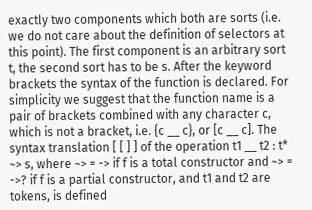exactly two components which both are sorts (i.e. we do not care about the definition of selectors at this point). The first component is an arbitrary sort t, the second sort has to be s. After the keyword brackets the syntax of the function is declared. For simplicity we suggest that the function name is a pair of brackets combined with any character c, which is not a bracket, i.e. {c __ c}, or [c __ c]. The syntax translation [ [ ] ] of the operation t1 __ t2 : t* ~> s, where ~> = -> if f is a total constructor and ~> = ->? if f is a partial constructor, and t1 and t2 are tokens, is defined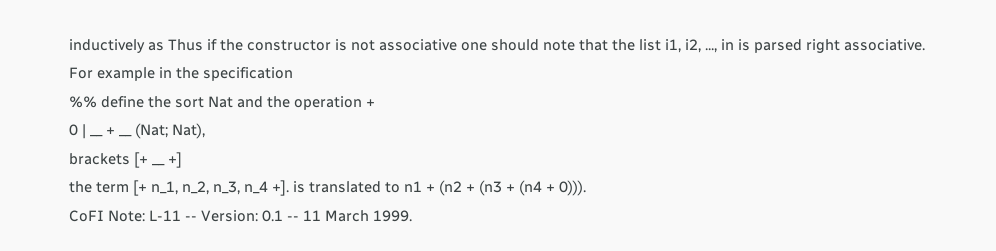inductively as Thus if the constructor is not associative one should note that the list i1, i2, ..., in is parsed right associative. For example in the specification
%% define the sort Nat and the operation +
0 | __ + __ (Nat; Nat),
brackets [+ __ +]
the term [+ n_1, n_2, n_3, n_4 +]. is translated to n1 + (n2 + (n3 + (n4 + 0))).
CoFI Note: L-11 -- Version: 0.1 -- 11 March 1999.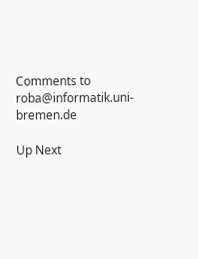Comments to roba@informatik.uni-bremen.de

Up Next